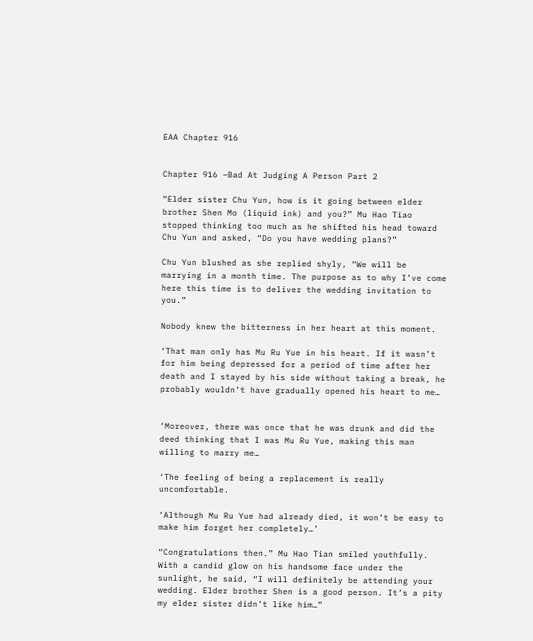EAA Chapter 916


Chapter 916 –Bad At Judging A Person Part 2

“Elder sister Chu Yun, how is it going between elder brother Shen Mo (liquid ink) and you?” Mu Hao Tiao stopped thinking too much as he shifted his head toward Chu Yun and asked, “Do you have wedding plans?”

Chu Yun blushed as she replied shyly, “We will be marrying in a month time. The purpose as to why I’ve come here this time is to deliver the wedding invitation to you.”

Nobody knew the bitterness in her heart at this moment.

‘That man only has Mu Ru Yue in his heart. If it wasn’t for him being depressed for a period of time after her death and I stayed by his side without taking a break, he probably wouldn’t have gradually opened his heart to me…


‘Moreover, there was once that he was drunk and did the deed thinking that I was Mu Ru Yue, making this man willing to marry me…

‘The feeling of being a replacement is really uncomfortable.

‘Although Mu Ru Yue had already died, it won’t be easy to make him forget her completely…’

“Congratulations then.” Mu Hao Tian smiled youthfully. With a candid glow on his handsome face under the sunlight, he said, “I will definitely be attending your wedding. Elder brother Shen is a good person. It’s a pity my elder sister didn’t like him…”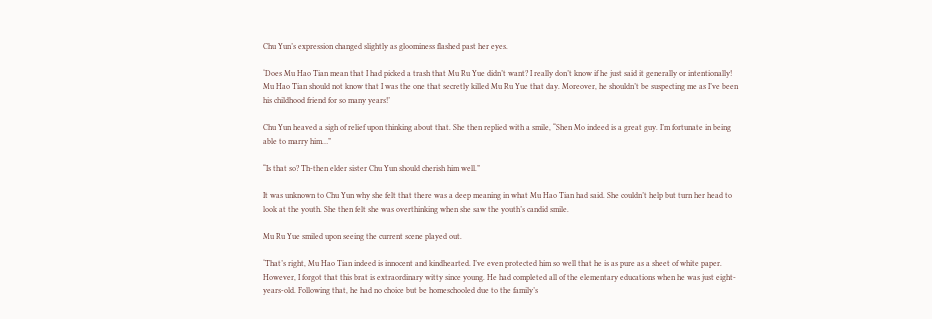Chu Yun’s expression changed slightly as gloominess flashed past her eyes.

‘Does Mu Hao Tian mean that I had picked a trash that Mu Ru Yue didn’t want? I really don’t know if he just said it generally or intentionally! Mu Hao Tian should not know that I was the one that secretly killed Mu Ru Yue that day. Moreover, he shouldn’t be suspecting me as I’ve been his childhood friend for so many years!’

Chu Yun heaved a sigh of relief upon thinking about that. She then replied with a smile, “Shen Mo indeed is a great guy. I’m fortunate in being able to marry him…”

“Is that so? Th-then elder sister Chu Yun should cherish him well.”

It was unknown to Chu Yun why she felt that there was a deep meaning in what Mu Hao Tian had said. She couldn’t help but turn her head to look at the youth. She then felt she was overthinking when she saw the youth’s candid smile.

Mu Ru Yue smiled upon seeing the current scene played out.

‘That’s right, Mu Hao Tian indeed is innocent and kindhearted. I’ve even protected him so well that he is as pure as a sheet of white paper. However, I forgot that this brat is extraordinary witty since young. He had completed all of the elementary educations when he was just eight-years-old. Following that, he had no choice but be homeschooled due to the family’s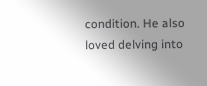condition. He also loved delving into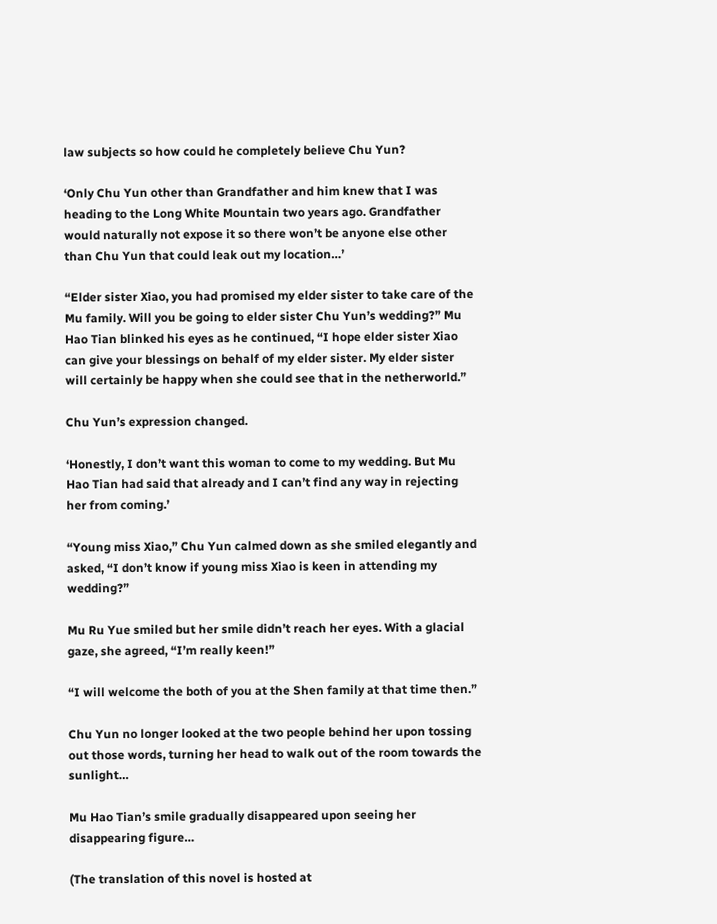law subjects so how could he completely believe Chu Yun?

‘Only Chu Yun other than Grandfather and him knew that I was heading to the Long White Mountain two years ago. Grandfather would naturally not expose it so there won’t be anyone else other than Chu Yun that could leak out my location…’

“Elder sister Xiao, you had promised my elder sister to take care of the Mu family. Will you be going to elder sister Chu Yun’s wedding?” Mu Hao Tian blinked his eyes as he continued, “I hope elder sister Xiao can give your blessings on behalf of my elder sister. My elder sister will certainly be happy when she could see that in the netherworld.”

Chu Yun’s expression changed.

‘Honestly, I don’t want this woman to come to my wedding. But Mu Hao Tian had said that already and I can’t find any way in rejecting her from coming.’

“Young miss Xiao,” Chu Yun calmed down as she smiled elegantly and asked, “I don’t know if young miss Xiao is keen in attending my wedding?”

Mu Ru Yue smiled but her smile didn’t reach her eyes. With a glacial gaze, she agreed, “I’m really keen!”

“I will welcome the both of you at the Shen family at that time then.”

Chu Yun no longer looked at the two people behind her upon tossing out those words, turning her head to walk out of the room towards the sunlight…

Mu Hao Tian’s smile gradually disappeared upon seeing her disappearing figure…

(The translation of this novel is hosted at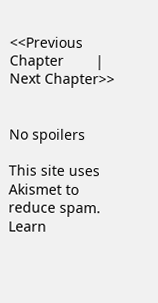<<Previous Chapter        |        Next Chapter>>


No spoilers

This site uses Akismet to reduce spam. Learn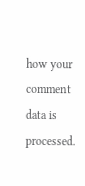how your comment data is processed.